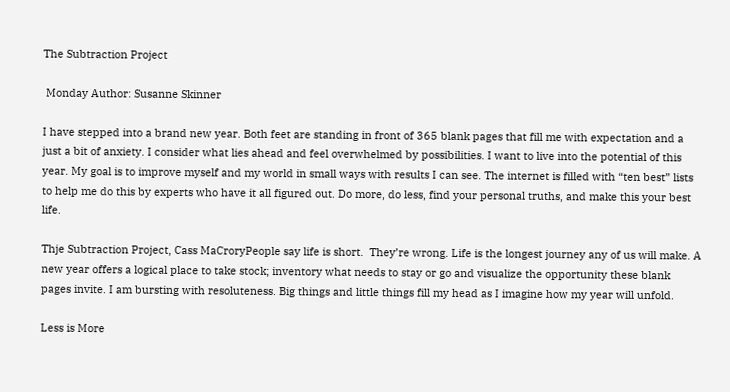The Subtraction Project

 Monday Author: Susanne Skinner

I have stepped into a brand new year. Both feet are standing in front of 365 blank pages that fill me with expectation and a just a bit of anxiety. I consider what lies ahead and feel overwhelmed by possibilities. I want to live into the potential of this year. My goal is to improve myself and my world in small ways with results I can see. The internet is filled with “ten best” lists to help me do this by experts who have it all figured out. Do more, do less, find your personal truths, and make this your best life.

Thje Subtraction Project, Cass MaCroryPeople say life is short.  They’re wrong. Life is the longest journey any of us will make. A new year offers a logical place to take stock; inventory what needs to stay or go and visualize the opportunity these blank pages invite. I am bursting with resoluteness. Big things and little things fill my head as I imagine how my year will unfold.

Less is More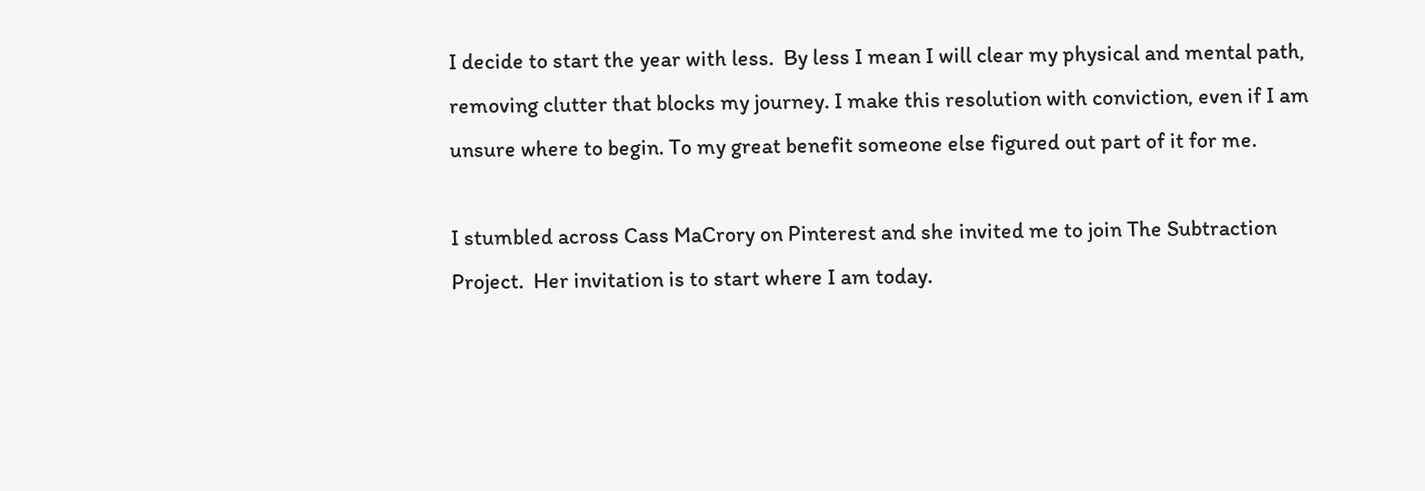I decide to start the year with less.  By less I mean I will clear my physical and mental path, removing clutter that blocks my journey. I make this resolution with conviction, even if I am unsure where to begin. To my great benefit someone else figured out part of it for me.

I stumbled across Cass MaCrory on Pinterest and she invited me to join The Subtraction Project.  Her invitation is to start where I am today.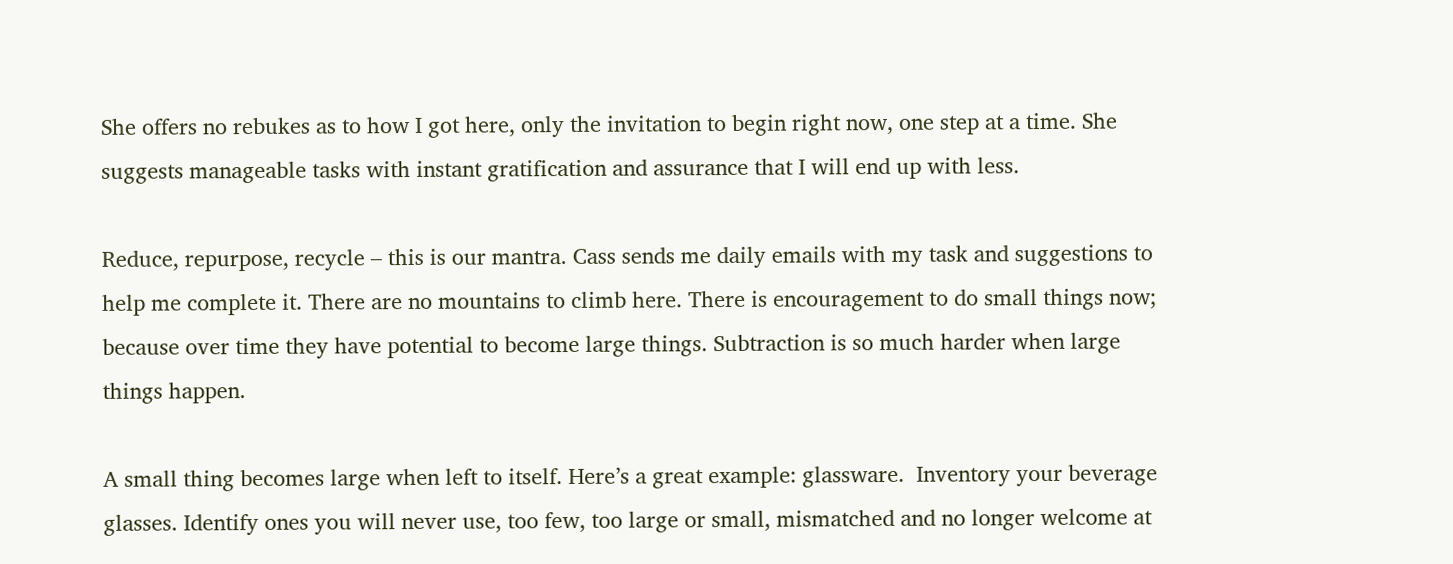She offers no rebukes as to how I got here, only the invitation to begin right now, one step at a time. She suggests manageable tasks with instant gratification and assurance that I will end up with less.

Reduce, repurpose, recycle – this is our mantra. Cass sends me daily emails with my task and suggestions to help me complete it. There are no mountains to climb here. There is encouragement to do small things now; because over time they have potential to become large things. Subtraction is so much harder when large things happen.

A small thing becomes large when left to itself. Here’s a great example: glassware.  Inventory your beverage glasses. Identify ones you will never use, too few, too large or small, mismatched and no longer welcome at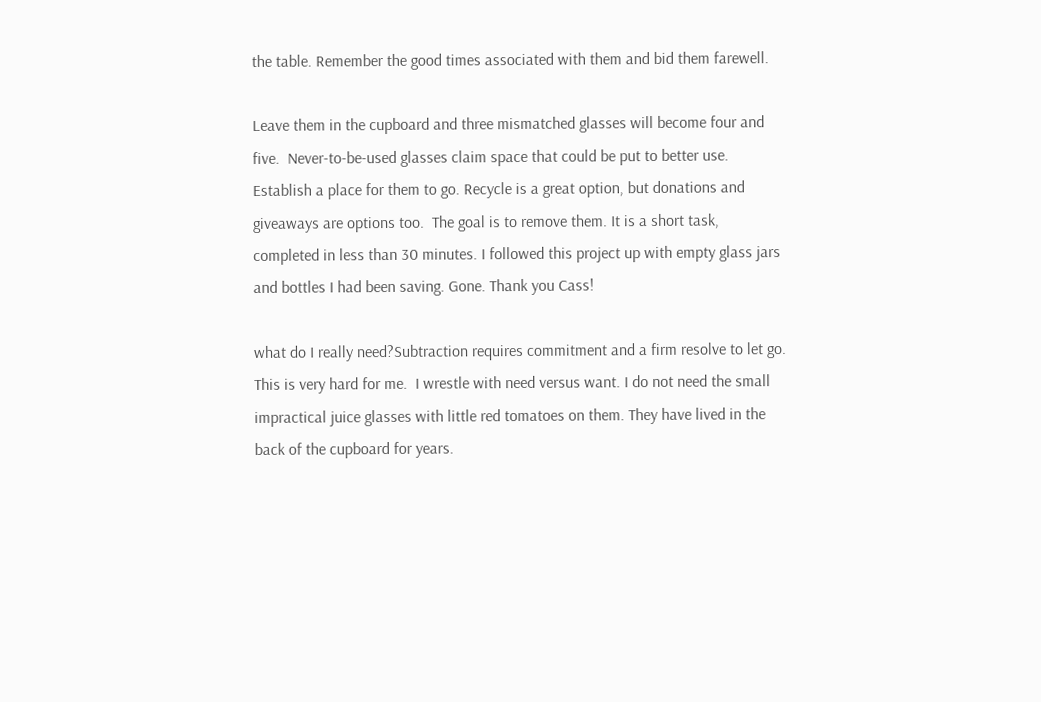the table. Remember the good times associated with them and bid them farewell.

Leave them in the cupboard and three mismatched glasses will become four and five.  Never-to-be-used glasses claim space that could be put to better use.  Establish a place for them to go. Recycle is a great option, but donations and giveaways are options too.  The goal is to remove them. It is a short task, completed in less than 30 minutes. I followed this project up with empty glass jars and bottles I had been saving. Gone. Thank you Cass!

what do I really need?Subtraction requires commitment and a firm resolve to let go. This is very hard for me.  I wrestle with need versus want. I do not need the small impractical juice glasses with little red tomatoes on them. They have lived in the back of the cupboard for years.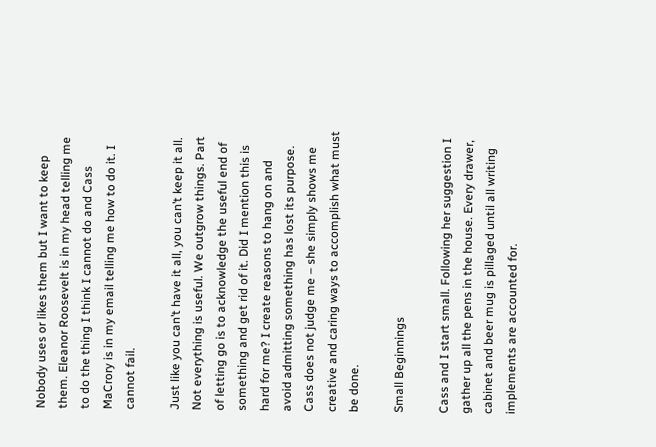Nobody uses or likes them but I want to keep them. Eleanor Roosevelt is in my head telling me to do the thing I think I cannot do and Cass MaCrory is in my email telling me how to do it. I cannot fail.

Just like you can’t have it all, you can’t keep it all. Not everything is useful. We outgrow things. Part of letting go is to acknowledge the useful end of something and get rid of it. Did I mention this is hard for me? I create reasons to hang on and avoid admitting something has lost its purpose. Cass does not judge me – she simply shows me creative and caring ways to accomplish what must be done.

Small Beginnings

Cass and I start small. Following her suggestion I gather up all the pens in the house. Every drawer, cabinet and beer mug is pillaged until all writing implements are accounted for.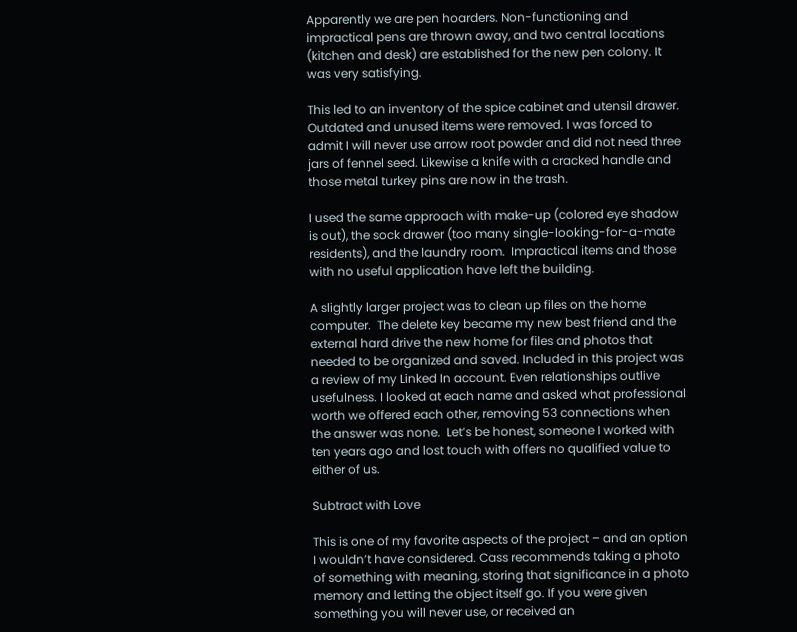Apparently we are pen hoarders. Non-functioning and impractical pens are thrown away, and two central locations (kitchen and desk) are established for the new pen colony. It was very satisfying.

This led to an inventory of the spice cabinet and utensil drawer. Outdated and unused items were removed. I was forced to admit I will never use arrow root powder and did not need three jars of fennel seed. Likewise a knife with a cracked handle and those metal turkey pins are now in the trash.

I used the same approach with make-up (colored eye shadow is out), the sock drawer (too many single-looking-for-a-mate residents), and the laundry room.  Impractical items and those with no useful application have left the building.

A slightly larger project was to clean up files on the home computer.  The delete key became my new best friend and the external hard drive the new home for files and photos that needed to be organized and saved. Included in this project was a review of my Linked In account. Even relationships outlive usefulness. I looked at each name and asked what professional worth we offered each other, removing 53 connections when the answer was none.  Let’s be honest, someone I worked with ten years ago and lost touch with offers no qualified value to either of us.

Subtract with Love

This is one of my favorite aspects of the project – and an option I wouldn’t have considered. Cass recommends taking a photo of something with meaning, storing that significance in a photo memory and letting the object itself go. If you were given something you will never use, or received an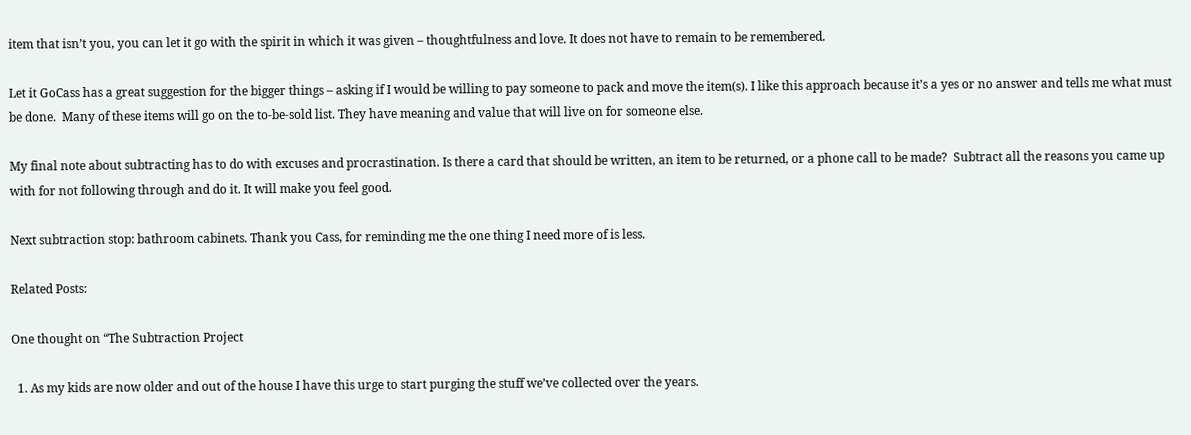item that isn’t you, you can let it go with the spirit in which it was given – thoughtfulness and love. It does not have to remain to be remembered.

Let it GoCass has a great suggestion for the bigger things – asking if I would be willing to pay someone to pack and move the item(s). I like this approach because it’s a yes or no answer and tells me what must be done.  Many of these items will go on the to-be-sold list. They have meaning and value that will live on for someone else.

My final note about subtracting has to do with excuses and procrastination. Is there a card that should be written, an item to be returned, or a phone call to be made?  Subtract all the reasons you came up with for not following through and do it. It will make you feel good.

Next subtraction stop: bathroom cabinets. Thank you Cass, for reminding me the one thing I need more of is less.

Related Posts:

One thought on “The Subtraction Project

  1. As my kids are now older and out of the house I have this urge to start purging the stuff we’ve collected over the years.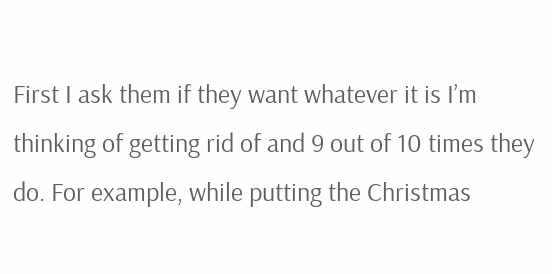First I ask them if they want whatever it is I’m thinking of getting rid of and 9 out of 10 times they do. For example, while putting the Christmas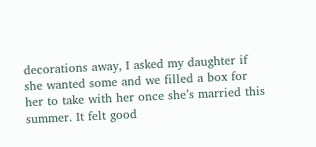decorations away, I asked my daughter if she wanted some and we filled a box for her to take with her once she’s married this summer. It felt good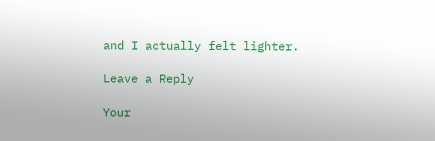and I actually felt lighter.

Leave a Reply

Your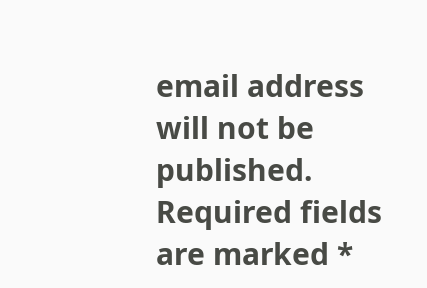email address will not be published. Required fields are marked *